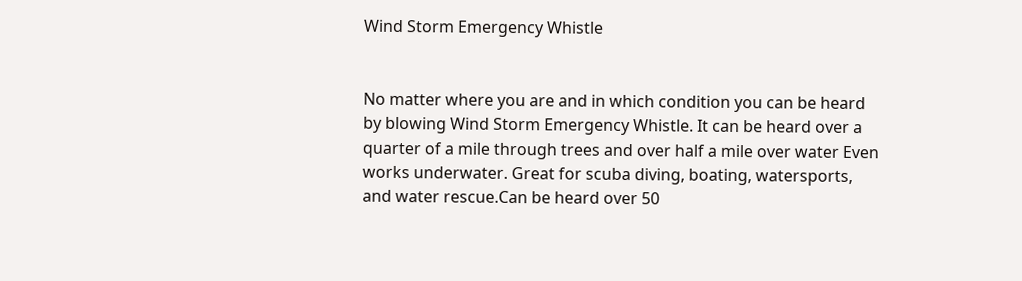Wind Storm Emergency Whistle


No matter where you are and in which condition you can be heard by blowing Wind Storm Emergency Whistle. It can be heard over a quarter of a mile through trees and over half a mile over water Even works underwater. Great for scuba diving, boating, watersports, and water rescue.Can be heard over 50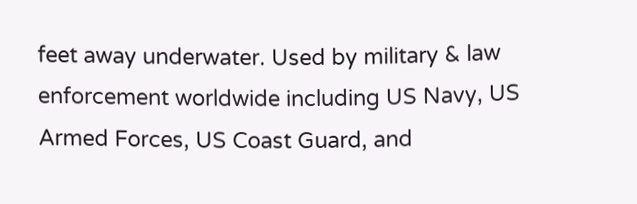feet away underwater. Used by military & law enforcement worldwide including US Navy, US Armed Forces, US Coast Guard, and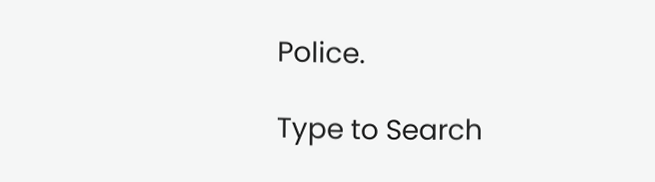Police.

Type to Search